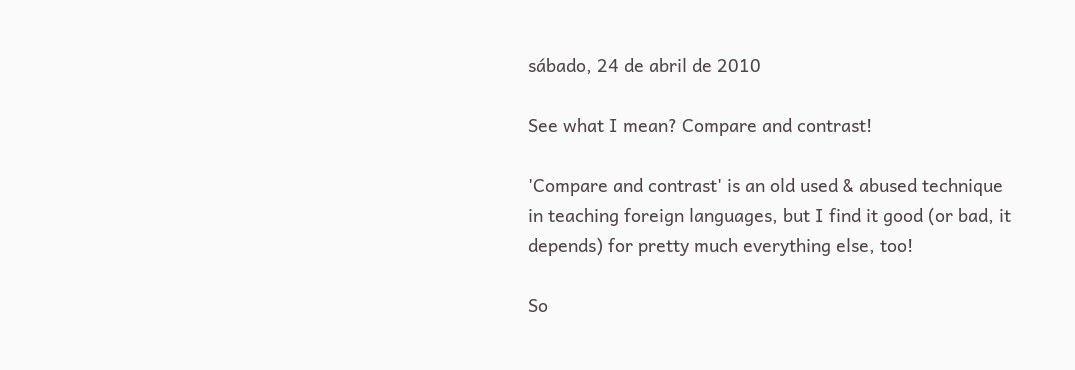sábado, 24 de abril de 2010

See what I mean? Compare and contrast!

'Compare and contrast' is an old used & abused technique in teaching foreign languages, but I find it good (or bad, it depends) for pretty much everything else, too!

So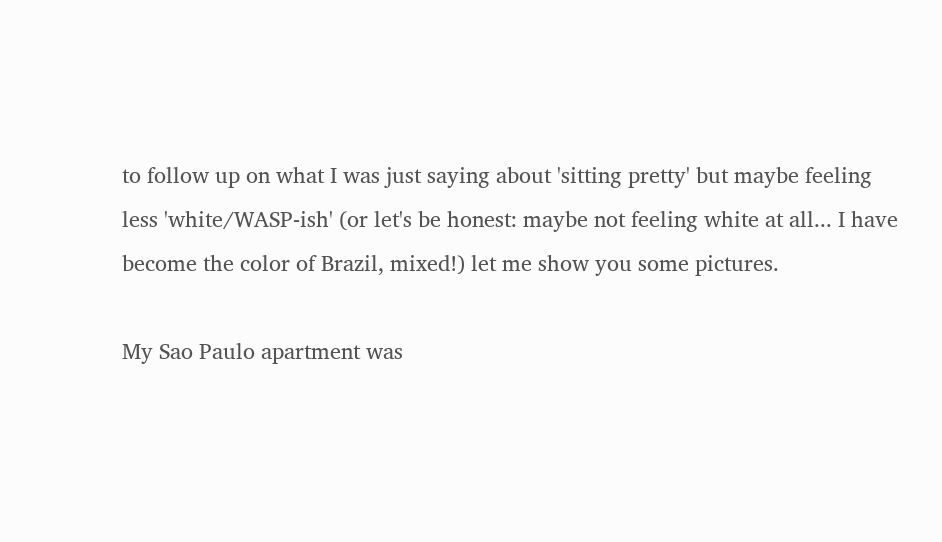to follow up on what I was just saying about 'sitting pretty' but maybe feeling less 'white/WASP-ish' (or let's be honest: maybe not feeling white at all... I have become the color of Brazil, mixed!) let me show you some pictures.

My Sao Paulo apartment was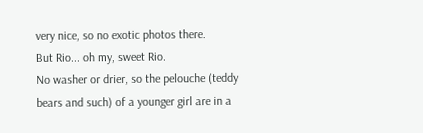very nice, so no exotic photos there.
But Rio... oh my, sweet Rio.
No washer or drier, so the pelouche (teddy bears and such) of a younger girl are in a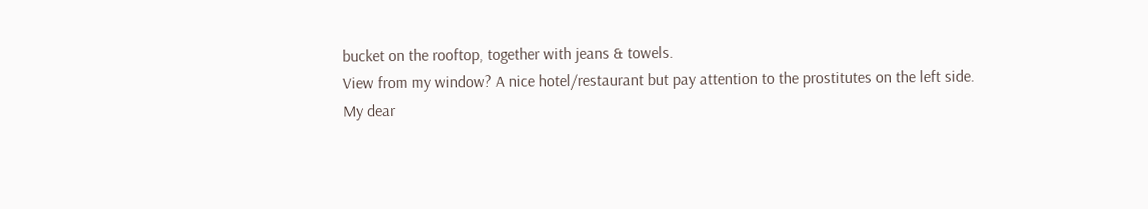bucket on the rooftop, together with jeans & towels.
View from my window? A nice hotel/restaurant but pay attention to the prostitutes on the left side.
My dear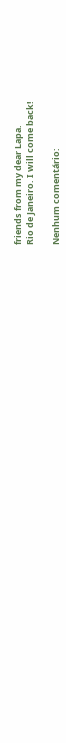friends from my dear Lapa.
Rio de Janeiro. I will come back!

Nenhum comentário: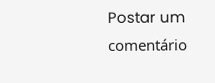Postar um comentário